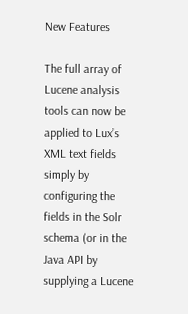New Features

The full array of Lucene analysis tools can now be applied to Lux’s XML text fields simply by configuring the fields in the Solr schema (or in the Java API by supplying a Lucene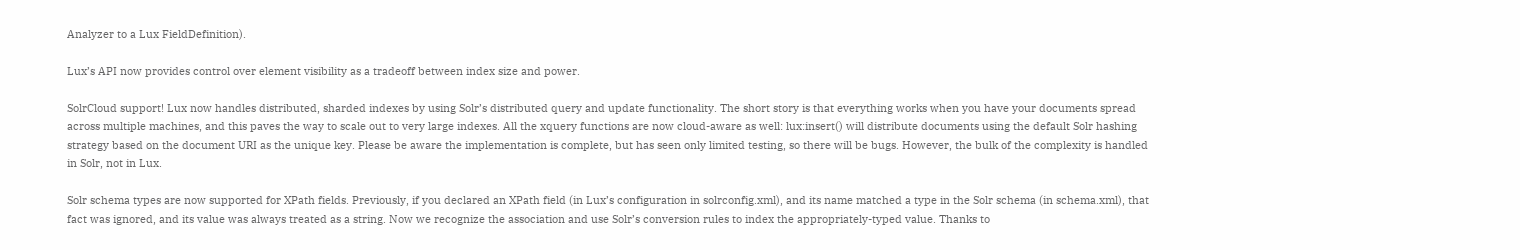Analyzer to a Lux FieldDefinition).

Lux’s API now provides control over element visibility as a tradeoff between index size and power.

SolrCloud support! Lux now handles distributed, sharded indexes by using Solr’s distributed query and update functionality. The short story is that everything works when you have your documents spread across multiple machines, and this paves the way to scale out to very large indexes. All the xquery functions are now cloud-aware as well: lux:insert() will distribute documents using the default Solr hashing strategy based on the document URI as the unique key. Please be aware the implementation is complete, but has seen only limited testing, so there will be bugs. However, the bulk of the complexity is handled in Solr, not in Lux.

Solr schema types are now supported for XPath fields. Previously, if you declared an XPath field (in Lux’s configuration in solrconfig.xml), and its name matched a type in the Solr schema (in schema.xml), that fact was ignored, and its value was always treated as a string. Now we recognize the association and use Solr’s conversion rules to index the appropriately-typed value. Thanks to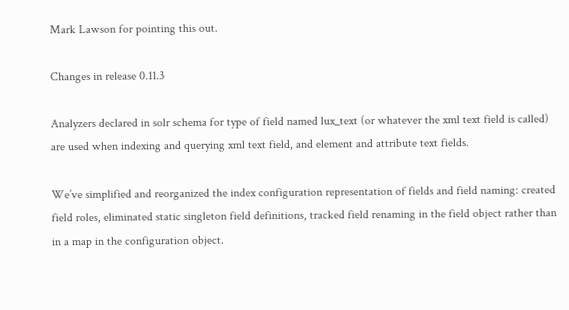Mark Lawson for pointing this out.

Changes in release 0.11.3

Analyzers declared in solr schema for type of field named lux_text (or whatever the xml text field is called) are used when indexing and querying xml text field, and element and attribute text fields.

We’ve simplified and reorganized the index configuration representation of fields and field naming: created field roles, eliminated static singleton field definitions, tracked field renaming in the field object rather than in a map in the configuration object.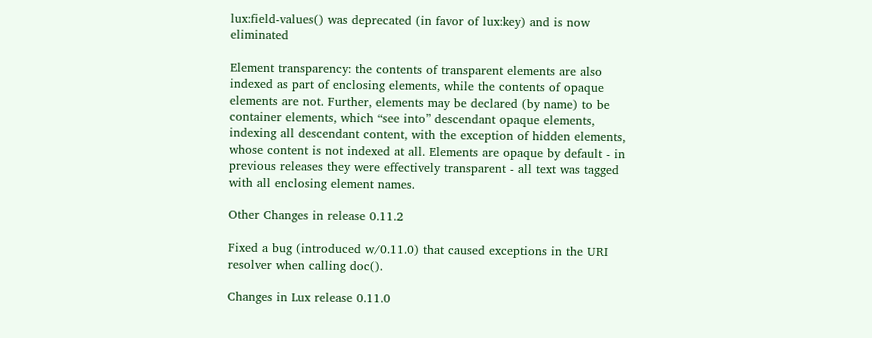lux:field-values() was deprecated (in favor of lux:key) and is now eliminated

Element transparency: the contents of transparent elements are also indexed as part of enclosing elements, while the contents of opaque elements are not. Further, elements may be declared (by name) to be container elements, which “see into” descendant opaque elements, indexing all descendant content, with the exception of hidden elements, whose content is not indexed at all. Elements are opaque by default - in previous releases they were effectively transparent - all text was tagged with all enclosing element names.

Other Changes in release 0.11.2

Fixed a bug (introduced w/0.11.0) that caused exceptions in the URI resolver when calling doc().

Changes in Lux release 0.11.0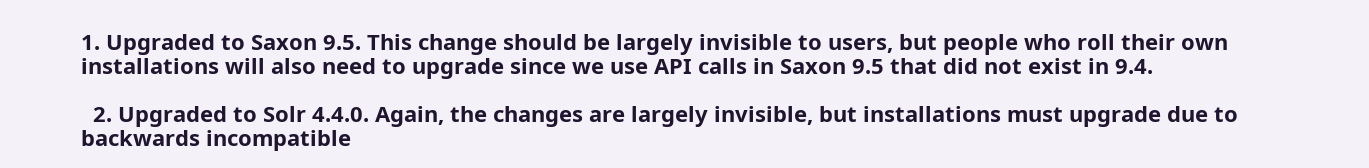1. Upgraded to Saxon 9.5. This change should be largely invisible to users, but people who roll their own installations will also need to upgrade since we use API calls in Saxon 9.5 that did not exist in 9.4.

  2. Upgraded to Solr 4.4.0. Again, the changes are largely invisible, but installations must upgrade due to backwards incompatible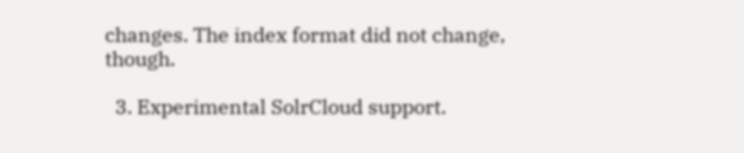changes. The index format did not change, though.

  3. Experimental SolrCloud support.